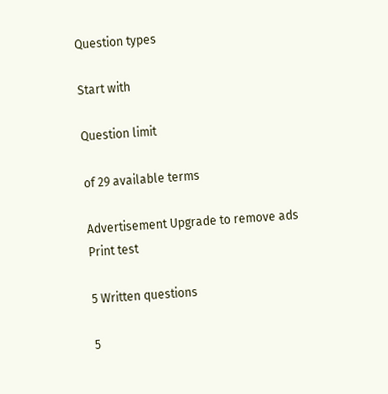Question types

Start with

Question limit

of 29 available terms

Advertisement Upgrade to remove ads
Print test

5 Written questions

5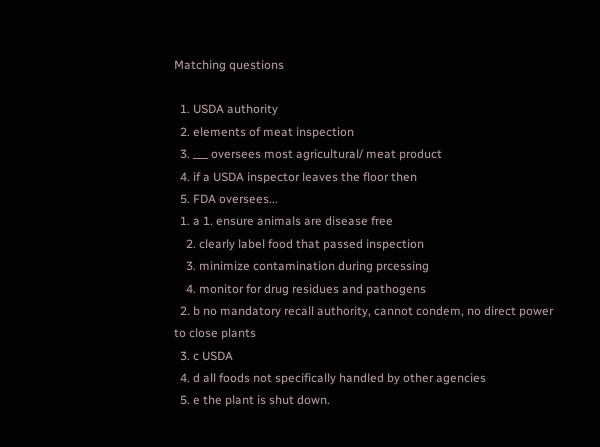Matching questions

  1. USDA authority
  2. elements of meat inspection
  3. ___ oversees most agricultural/ meat product
  4. if a USDA inspector leaves the floor then
  5. FDA oversees...
  1. a 1. ensure animals are disease free
    2. clearly label food that passed inspection
    3. minimize contamination during prcessing
    4. monitor for drug residues and pathogens
  2. b no mandatory recall authority, cannot condem, no direct power to close plants
  3. c USDA
  4. d all foods not specifically handled by other agencies
  5. e the plant is shut down.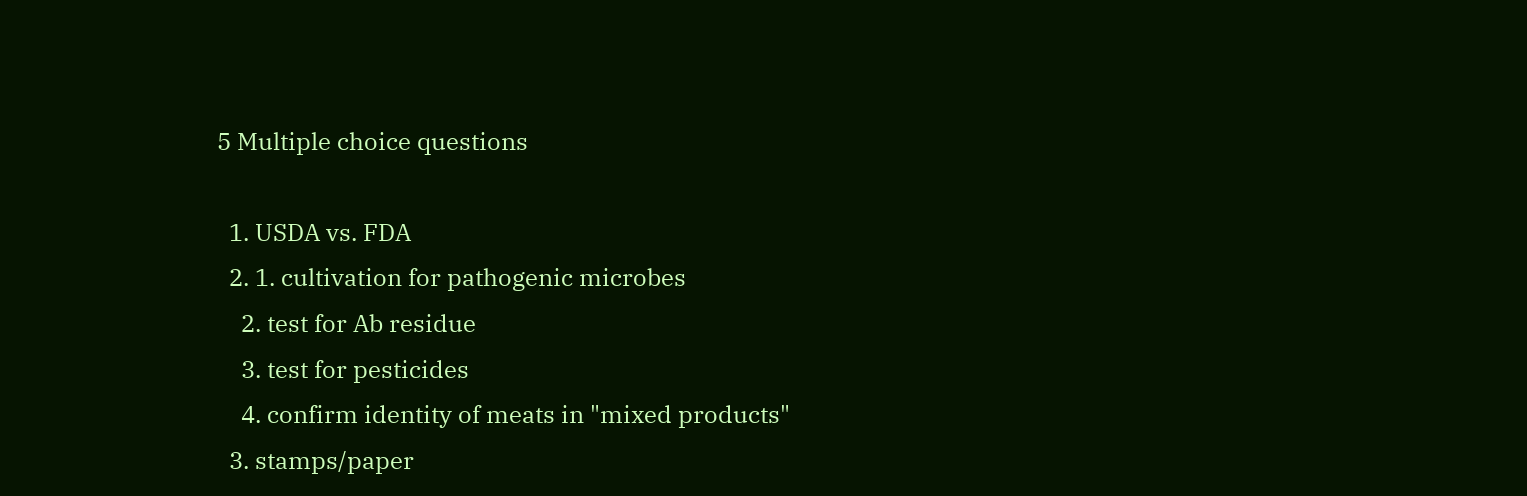5 Multiple choice questions

  1. USDA vs. FDA
  2. 1. cultivation for pathogenic microbes
    2. test for Ab residue
    3. test for pesticides
    4. confirm identity of meats in "mixed products"
  3. stamps/paper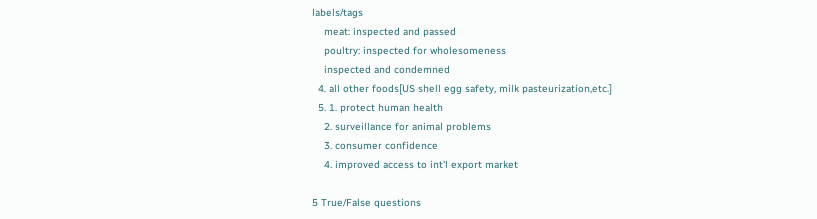labels/tags
    meat: inspected and passed
    poultry: inspected for wholesomeness
    inspected and condemned
  4. all other foods[US shell egg safety, milk pasteurization,etc.]
  5. 1. protect human health
    2. surveillance for animal problems
    3. consumer confidence
    4. improved access to int'l export market

5 True/False questions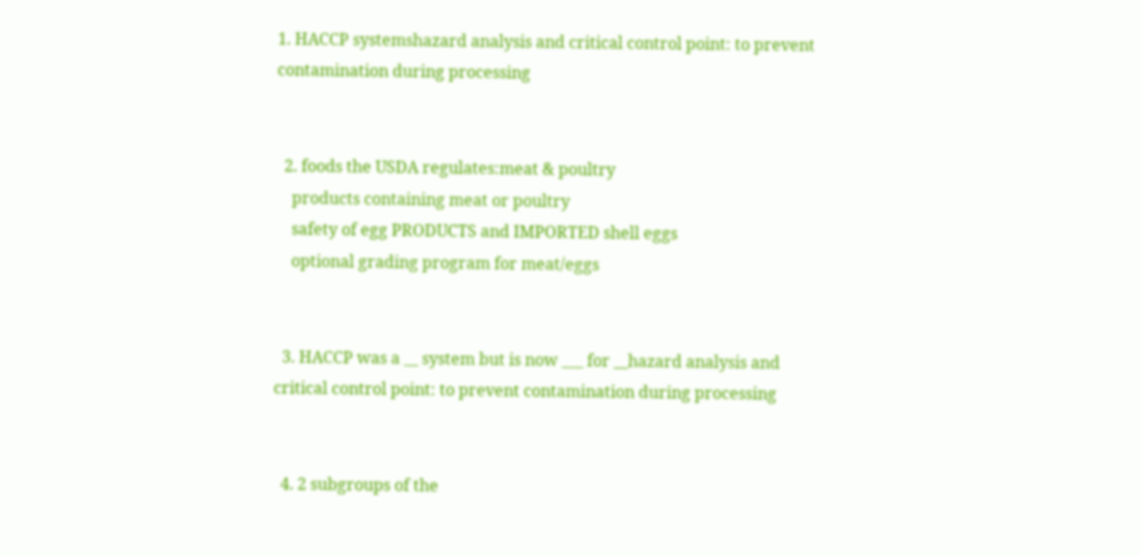1. HACCP systemshazard analysis and critical control point: to prevent contamination during processing


  2. foods the USDA regulates:meat & poultry
    products containing meat or poultry
    safety of egg PRODUCTS and IMPORTED shell eggs
    optional grading program for meat/eggs


  3. HACCP was a __ system but is now ___ for __hazard analysis and critical control point: to prevent contamination during processing


  4. 2 subgroups of the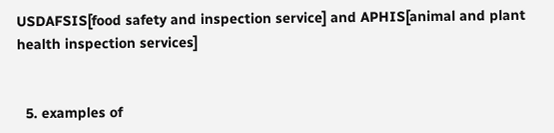USDAFSIS[food safety and inspection service] and APHIS[animal and plant health inspection services]


  5. examples of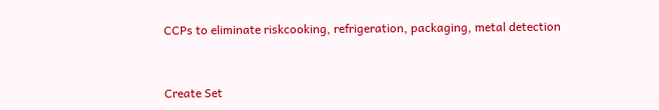CCPs to eliminate riskcooking, refrigeration, packaging, metal detection


Create Set